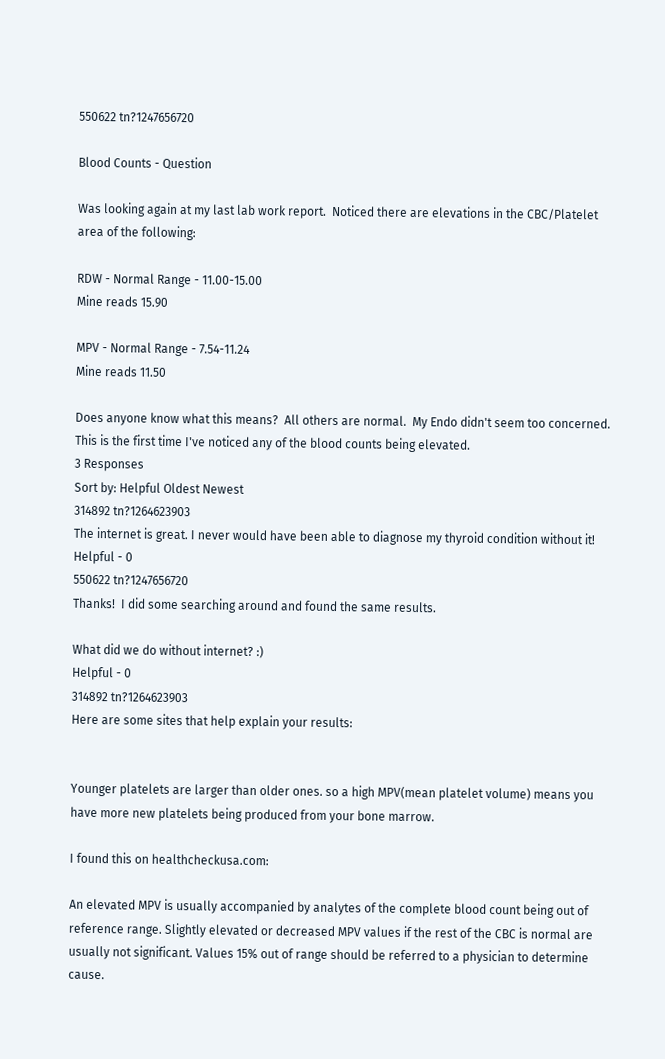550622 tn?1247656720

Blood Counts - Question

Was looking again at my last lab work report.  Noticed there are elevations in the CBC/Platelet area of the following:

RDW - Normal Range - 11.00-15.00
Mine reads 15.90

MPV - Normal Range - 7.54-11.24
Mine reads 11.50

Does anyone know what this means?  All others are normal.  My Endo didn't seem too concerned.  This is the first time I've noticed any of the blood counts being elevated.
3 Responses
Sort by: Helpful Oldest Newest
314892 tn?1264623903
The internet is great. I never would have been able to diagnose my thyroid condition without it!
Helpful - 0
550622 tn?1247656720
Thanks!  I did some searching around and found the same results.

What did we do without internet? :)
Helpful - 0
314892 tn?1264623903
Here are some sites that help explain your results:


Younger platelets are larger than older ones. so a high MPV(mean platelet volume) means you have more new platelets being produced from your bone marrow.

I found this on healthcheckusa.com:

An elevated MPV is usually accompanied by analytes of the complete blood count being out of reference range. Slightly elevated or decreased MPV values if the rest of the CBC is normal are usually not significant. Values 15% out of range should be referred to a physician to determine cause.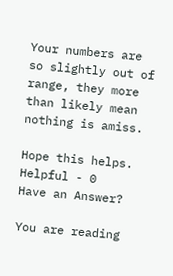Your numbers are so slightly out of range, they more than likely mean nothing is amiss.

Hope this helps.
Helpful - 0
Have an Answer?

You are reading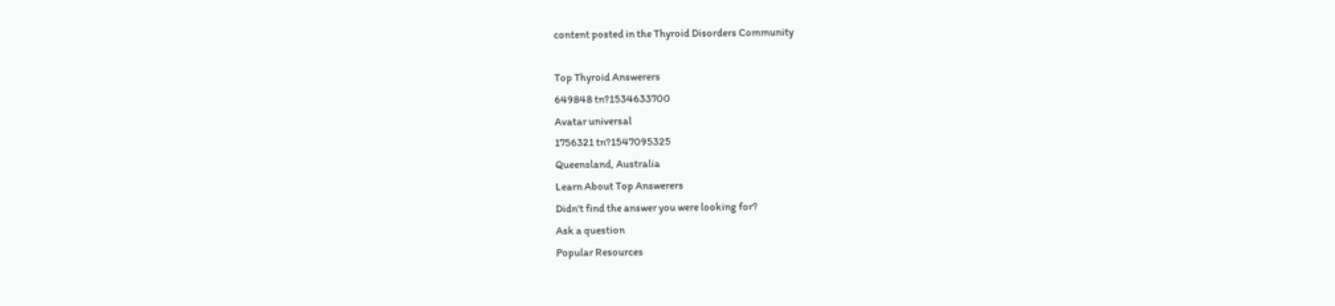content posted in the Thyroid Disorders Community

Top Thyroid Answerers
649848 tn?1534633700
Avatar universal
1756321 tn?1547095325
Queensland, Australia
Learn About Top Answerers
Didn't find the answer you were looking for?
Ask a question
Popular Resources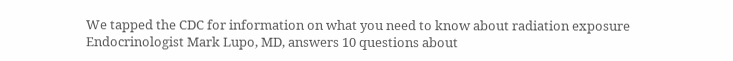We tapped the CDC for information on what you need to know about radiation exposure
Endocrinologist Mark Lupo, MD, answers 10 questions about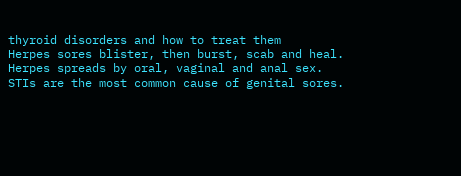thyroid disorders and how to treat them
Herpes sores blister, then burst, scab and heal.
Herpes spreads by oral, vaginal and anal sex.
STIs are the most common cause of genital sores.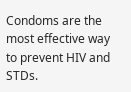Condoms are the most effective way to prevent HIV and STDs.